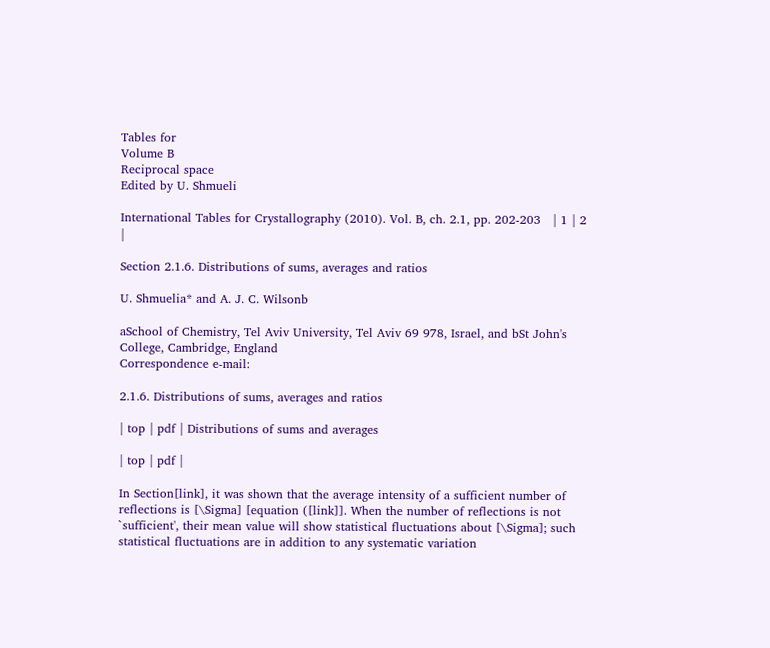Tables for
Volume B
Reciprocal space
Edited by U. Shmueli

International Tables for Crystallography (2010). Vol. B, ch. 2.1, pp. 202-203   | 1 | 2 |

Section 2.1.6. Distributions of sums, averages and ratios

U. Shmuelia* and A. J. C. Wilsonb

aSchool of Chemistry, Tel Aviv University, Tel Aviv 69 978, Israel, and bSt John's College, Cambridge, England
Correspondence e-mail:

2.1.6. Distributions of sums, averages and ratios

| top | pdf | Distributions of sums and averages

| top | pdf |

In Section[link], it was shown that the average intensity of a sufficient number of reflections is [\Sigma] [equation ([link]]. When the number of reflections is not `sufficient', their mean value will show statistical fluctuations about [\Sigma]; such statistical fluctuations are in addition to any systematic variation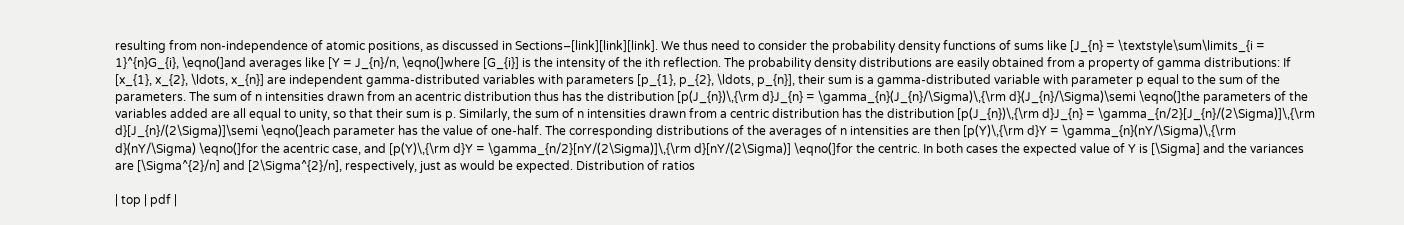resulting from non-independence of atomic positions, as discussed in Sections–[link][link][link]. We thus need to consider the probability density functions of sums like [J_{n} = \textstyle\sum\limits_{i = 1}^{n}G_{i}, \eqno(]and averages like [Y = J_{n}/n, \eqno(]where [G_{i}] is the intensity of the ith reflection. The probability density distributions are easily obtained from a property of gamma distributions: If [x_{1}, x_{2}, \ldots, x_{n}] are independent gamma-distributed variables with parameters [p_{1}, p_{2}, \ldots, p_{n}], their sum is a gamma-distributed variable with parameter p equal to the sum of the parameters. The sum of n intensities drawn from an acentric distribution thus has the distribution [p(J_{n})\,{\rm d}J_{n} = \gamma_{n}(J_{n}/\Sigma)\,{\rm d}(J_{n}/\Sigma)\semi \eqno(]the parameters of the variables added are all equal to unity, so that their sum is p. Similarly, the sum of n intensities drawn from a centric distribution has the distribution [p(J_{n})\,{\rm d}J_{n} = \gamma_{n/2}[J_{n}/(2\Sigma)]\,{\rm d}[J_{n}/(2\Sigma)]\semi \eqno(]each parameter has the value of one-half. The corresponding distributions of the averages of n intensities are then [p(Y)\,{\rm d}Y = \gamma_{n}(nY/\Sigma)\,{\rm d}(nY/\Sigma) \eqno(]for the acentric case, and [p(Y)\,{\rm d}Y = \gamma_{n/2}[nY/(2\Sigma)]\,{\rm d}[nY/(2\Sigma)] \eqno(]for the centric. In both cases the expected value of Y is [\Sigma] and the variances are [\Sigma^{2}/n] and [2\Sigma^{2}/n], respectively, just as would be expected. Distribution of ratios

| top | pdf |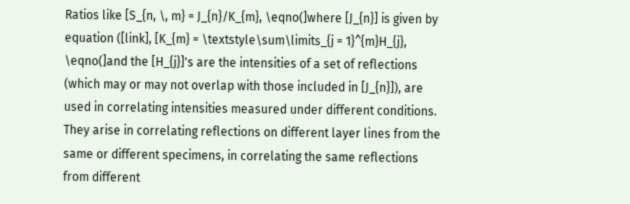Ratios like [S_{n, \, m} = J_{n}/K_{m}, \eqno(]where [J_{n}] is given by equation ([link], [K_{m} = \textstyle\sum\limits_{j = 1}^{m}H_{j}, \eqno(]and the [H_{j}]'s are the intensities of a set of reflections (which may or may not overlap with those included in [J_{n}]), are used in correlating intensities measured under different conditions. They arise in correlating reflections on different layer lines from the same or different specimens, in correlating the same reflections from different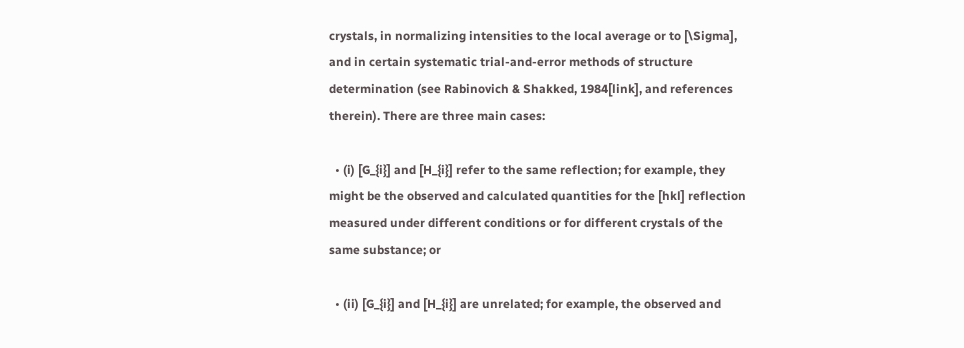crystals, in normalizing intensities to the local average or to [\Sigma], and in certain systematic trial-and-error methods of structure determination (see Rabinovich & Shakked, 1984[link], and references therein). There are three main cases:

  • (i) [G_{i}] and [H_{i}] refer to the same reflection; for example, they might be the observed and calculated quantities for the [hkl] reflection measured under different conditions or for different crystals of the same substance; or

  • (ii) [G_{i}] and [H_{i}] are unrelated; for example, the observed and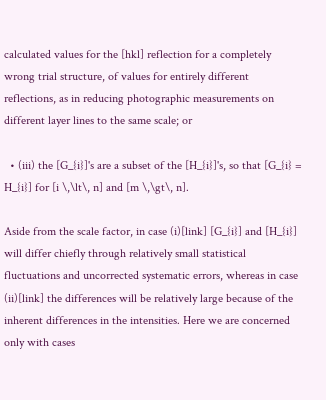calculated values for the [hkl] reflection for a completely wrong trial structure, of values for entirely different reflections, as in reducing photographic measurements on different layer lines to the same scale; or

  • (iii) the [G_{i}]'s are a subset of the [H_{i}]'s, so that [G_{i} = H_{i}] for [i \,\lt\, n] and [m \,\gt\, n].

Aside from the scale factor, in case (i)[link] [G_{i}] and [H_{i}] will differ chiefly through relatively small statistical fluctuations and uncorrected systematic errors, whereas in case (ii)[link] the differences will be relatively large because of the inherent differences in the intensities. Here we are concerned only with cases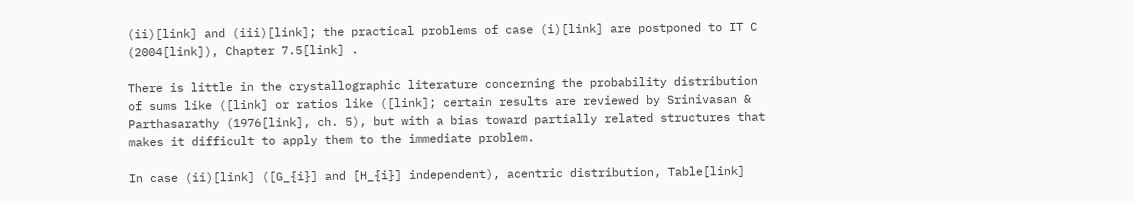(ii)[link] and (iii)[link]; the practical problems of case (i)[link] are postponed to IT C (2004[link]), Chapter 7.5[link] .

There is little in the crystallographic literature concerning the probability distribution of sums like ([link] or ratios like ([link]; certain results are reviewed by Srinivasan & Parthasarathy (1976[link], ch. 5), but with a bias toward partially related structures that makes it difficult to apply them to the immediate problem.

In case (ii)[link] ([G_{i}] and [H_{i}] independent), acentric distribution, Table[link]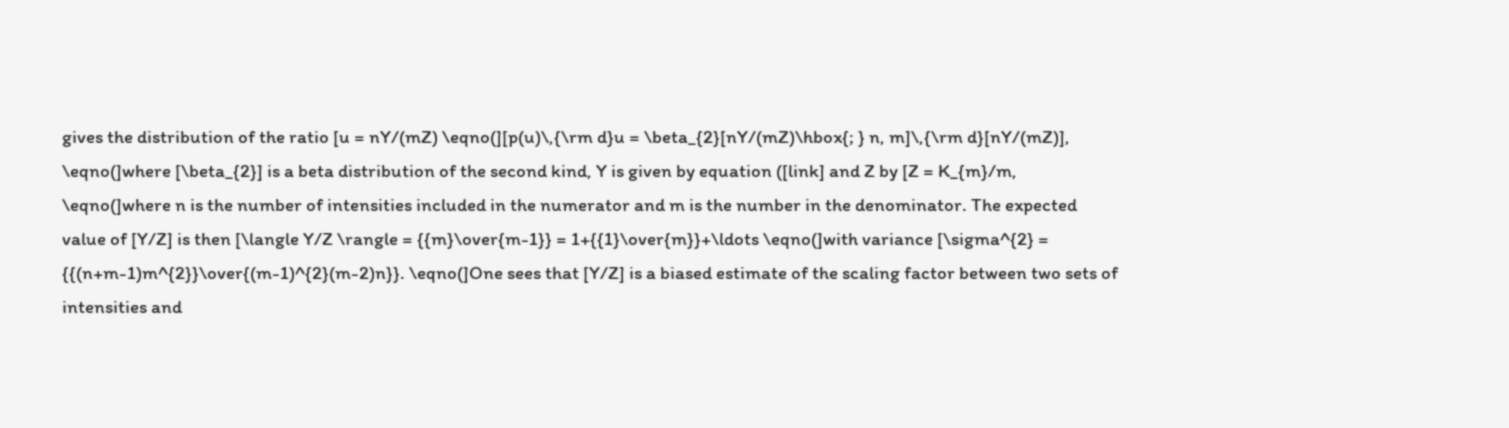gives the distribution of the ratio [u = nY/(mZ) \eqno(][p(u)\,{\rm d}u = \beta_{2}[nY/(mZ)\hbox{; } n, m]\,{\rm d}[nY/(mZ)], \eqno(]where [\beta_{2}] is a beta distribution of the second kind, Y is given by equation ([link] and Z by [Z = K_{m}/m, \eqno(]where n is the number of intensities included in the numerator and m is the number in the denominator. The expected value of [Y/Z] is then [\langle Y/Z \rangle = {{m}\over{m-1}} = 1+{{1}\over{m}}+\ldots \eqno(]with variance [\sigma^{2} = {{(n+m-1)m^{2}}\over{(m-1)^{2}(m-2)n}}. \eqno(]One sees that [Y/Z] is a biased estimate of the scaling factor between two sets of intensities and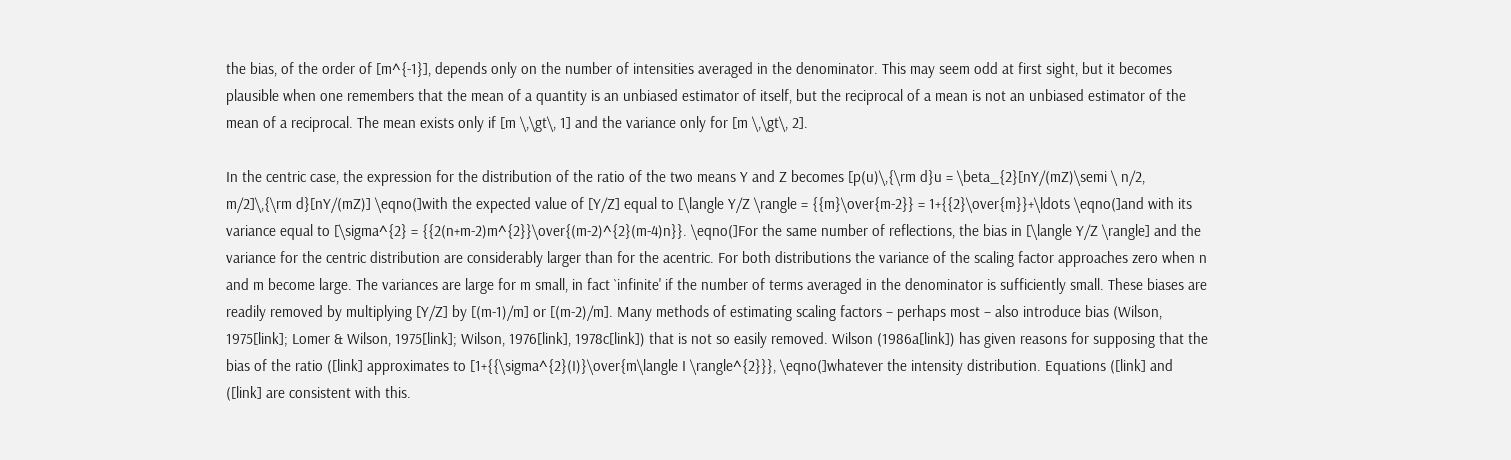the bias, of the order of [m^{-1}], depends only on the number of intensities averaged in the denominator. This may seem odd at first sight, but it becomes plausible when one remembers that the mean of a quantity is an unbiased estimator of itself, but the reciprocal of a mean is not an unbiased estimator of the mean of a reciprocal. The mean exists only if [m \,\gt\, 1] and the variance only for [m \,\gt\, 2].

In the centric case, the expression for the distribution of the ratio of the two means Y and Z becomes [p(u)\,{\rm d}u = \beta_{2}[nY/(mZ)\semi \ n/2, m/2]\,{\rm d}[nY/(mZ)] \eqno(]with the expected value of [Y/Z] equal to [\langle Y/Z \rangle = {{m}\over{m-2}} = 1+{{2}\over{m}}+\ldots \eqno(]and with its variance equal to [\sigma^{2} = {{2(n+m-2)m^{2}}\over{(m-2)^{2}(m-4)n}}. \eqno(]For the same number of reflections, the bias in [\langle Y/Z \rangle] and the variance for the centric distribution are considerably larger than for the acentric. For both distributions the variance of the scaling factor approaches zero when n and m become large. The variances are large for m small, in fact `infinite' if the number of terms averaged in the denominator is sufficiently small. These biases are readily removed by multiplying [Y/Z] by [(m-1)/m] or [(m-2)/m]. Many methods of estimating scaling factors – perhaps most – also introduce bias (Wilson, 1975[link]; Lomer & Wilson, 1975[link]; Wilson, 1976[link], 1978c[link]) that is not so easily removed. Wilson (1986a[link]) has given reasons for supposing that the bias of the ratio ([link] approximates to [1+{{\sigma^{2}(I)}\over{m\langle I \rangle^{2}}}, \eqno(]whatever the intensity distribution. Equations ([link] and ([link] are consistent with this.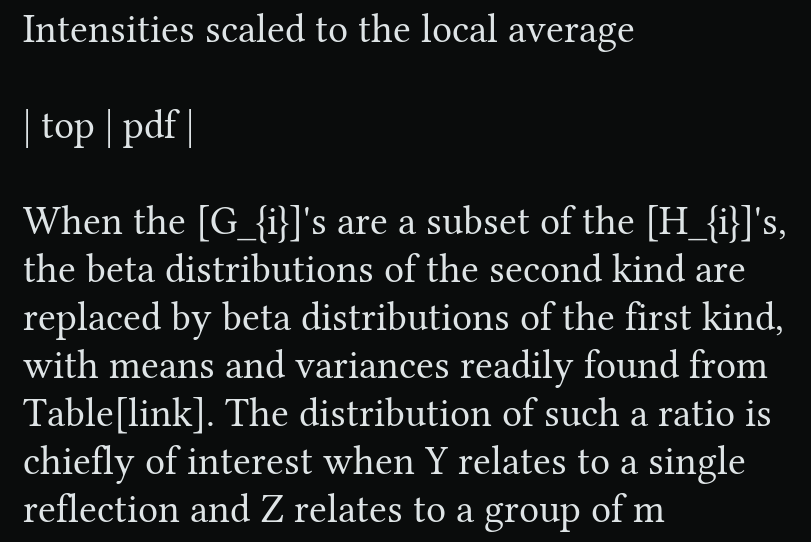Intensities scaled to the local average

| top | pdf |

When the [G_{i}]'s are a subset of the [H_{i}]'s, the beta distributions of the second kind are replaced by beta distributions of the first kind, with means and variances readily found from Table[link]. The distribution of such a ratio is chiefly of interest when Y relates to a single reflection and Z relates to a group of m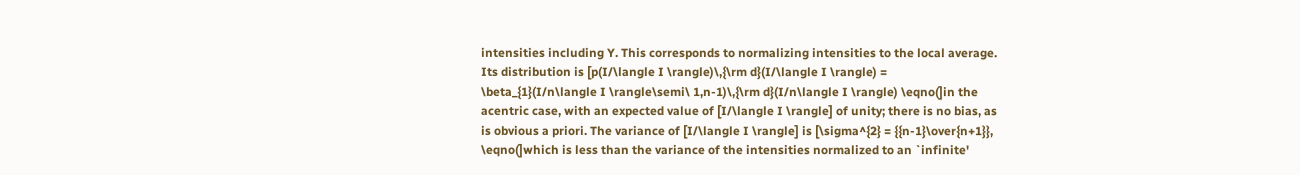intensities including Y. This corresponds to normalizing intensities to the local average. Its distribution is [p(I/\langle I \rangle)\,{\rm d}(I/\langle I \rangle) = \beta_{1}(I/n\langle I \rangle\semi\ 1,n-1)\,{\rm d}(I/n\langle I \rangle) \eqno(]in the acentric case, with an expected value of [I/\langle I \rangle] of unity; there is no bias, as is obvious a priori. The variance of [I/\langle I \rangle] is [\sigma^{2} = {{n-1}\over{n+1}}, \eqno(]which is less than the variance of the intensities normalized to an `infinite'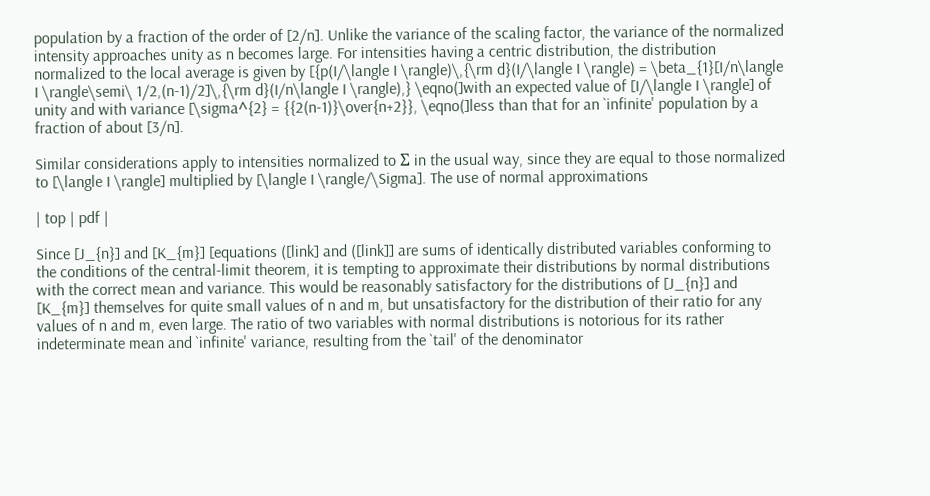population by a fraction of the order of [2/n]. Unlike the variance of the scaling factor, the variance of the normalized intensity approaches unity as n becomes large. For intensities having a centric distribution, the distribution normalized to the local average is given by [{p(I/\langle I \rangle)\,{\rm d}(I/\langle I \rangle) = \beta_{1}[I/n\langle I \rangle\semi\ 1/2,(n-1)/2]\,{\rm d}(I/n\langle I \rangle),} \eqno(]with an expected value of [I/\langle I \rangle] of unity and with variance [\sigma^{2} = {{2(n-1)}\over{n+2}}, \eqno(]less than that for an `infinite' population by a fraction of about [3/n].

Similar considerations apply to intensities normalized to Σ in the usual way, since they are equal to those normalized to [\langle I \rangle] multiplied by [\langle I \rangle/\Sigma]. The use of normal approximations

| top | pdf |

Since [J_{n}] and [K_{m}] [equations ([link] and ([link]] are sums of identically distributed variables conforming to the conditions of the central-limit theorem, it is tempting to approximate their distributions by normal distributions with the correct mean and variance. This would be reasonably satisfactory for the distributions of [J_{n}] and [K_{m}] themselves for quite small values of n and m, but unsatisfactory for the distribution of their ratio for any values of n and m, even large. The ratio of two variables with normal distributions is notorious for its rather indeterminate mean and `infinite' variance, resulting from the `tail' of the denominator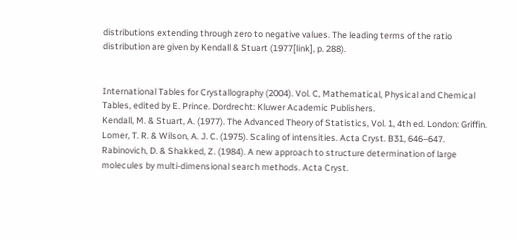distributions extending through zero to negative values. The leading terms of the ratio distribution are given by Kendall & Stuart (1977[link], p. 288).


International Tables for Crystallography (2004). Vol. C, Mathematical, Physical and Chemical Tables, edited by E. Prince. Dordrecht: Kluwer Academic Publishers.
Kendall, M. & Stuart, A. (1977). The Advanced Theory of Statistics, Vol. 1, 4th ed. London: Griffin.
Lomer, T. R. & Wilson, A. J. C. (1975). Scaling of intensities. Acta Cryst. B31, 646–647.
Rabinovich, D. & Shakked, Z. (1984). A new approach to structure determination of large molecules by multi-dimensional search methods. Acta Cryst.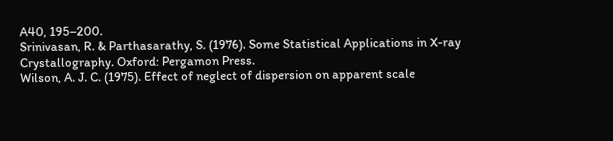A40, 195–200.
Srinivasan, R. & Parthasarathy, S. (1976). Some Statistical Applications in X-ray Crystallography. Oxford: Pergamon Press.
Wilson, A. J. C. (1975). Effect of neglect of dispersion on apparent scale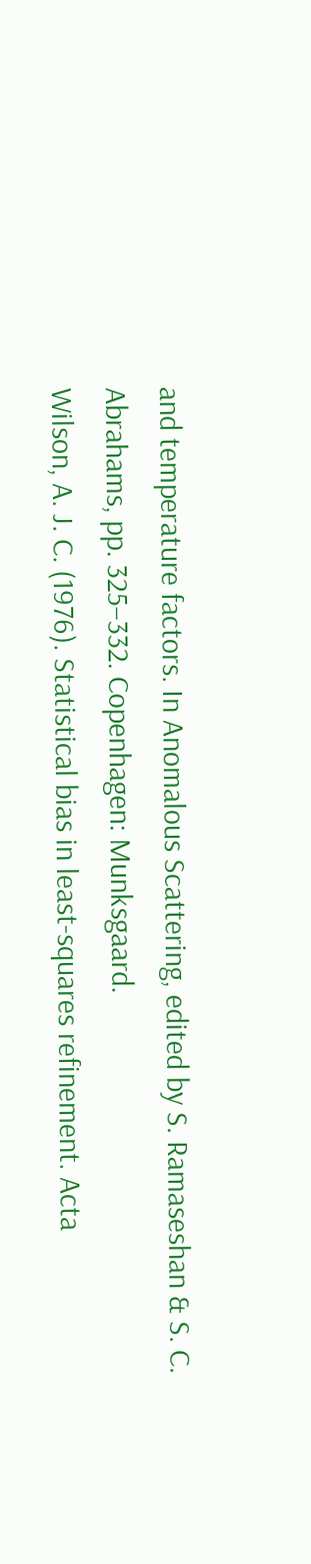and temperature factors. In Anomalous Scattering, edited by S. Ramaseshan & S. C. Abrahams, pp. 325–332. Copenhagen: Munksgaard.
Wilson, A. J. C. (1976). Statistical bias in least-squares refinement. Acta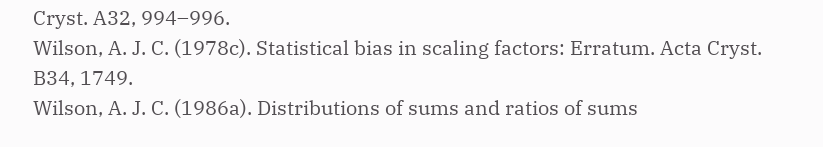Cryst. A32, 994–996.
Wilson, A. J. C. (1978c). Statistical bias in scaling factors: Erratum. Acta Cryst. B34, 1749.
Wilson, A. J. C. (1986a). Distributions of sums and ratios of sums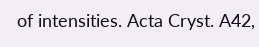of intensities. Acta Cryst. A42,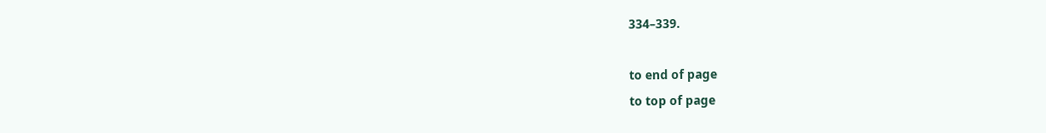334–339.

to end of page
to top of page